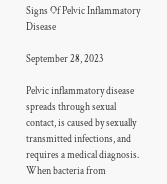Signs Of Pelvic Inflammatory Disease

September 28, 2023

Pelvic inflammatory disease spreads through sexual contact, is caused by sexually transmitted infections, and requires a medical diagnosis. When bacteria from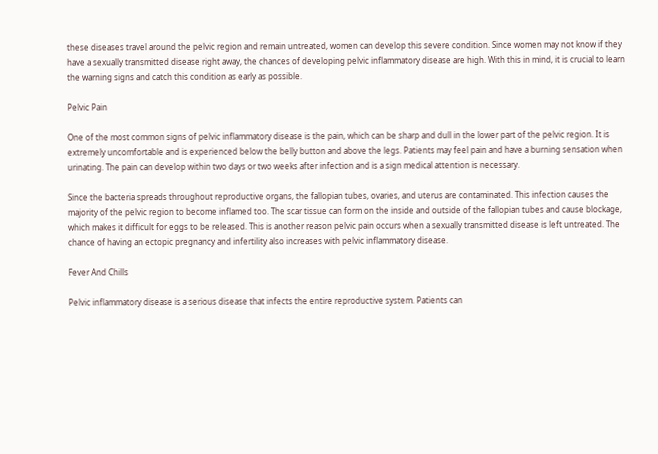these diseases travel around the pelvic region and remain untreated, women can develop this severe condition. Since women may not know if they have a sexually transmitted disease right away, the chances of developing pelvic inflammatory disease are high. With this in mind, it is crucial to learn the warning signs and catch this condition as early as possible.

Pelvic Pain

One of the most common signs of pelvic inflammatory disease is the pain, which can be sharp and dull in the lower part of the pelvic region. It is extremely uncomfortable and is experienced below the belly button and above the legs. Patients may feel pain and have a burning sensation when urinating. The pain can develop within two days or two weeks after infection and is a sign medical attention is necessary.

Since the bacteria spreads throughout reproductive organs, the fallopian tubes, ovaries, and uterus are contaminated. This infection causes the majority of the pelvic region to become inflamed too. The scar tissue can form on the inside and outside of the fallopian tubes and cause blockage, which makes it difficult for eggs to be released. This is another reason pelvic pain occurs when a sexually transmitted disease is left untreated. The chance of having an ectopic pregnancy and infertility also increases with pelvic inflammatory disease.

Fever And Chills

Pelvic inflammatory disease is a serious disease that infects the entire reproductive system. Patients can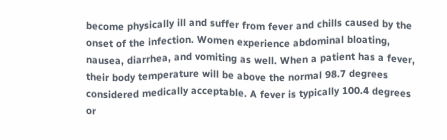become physically ill and suffer from fever and chills caused by the onset of the infection. Women experience abdominal bloating, nausea, diarrhea, and vomiting as well. When a patient has a fever, their body temperature will be above the normal 98.7 degrees considered medically acceptable. A fever is typically 100.4 degrees or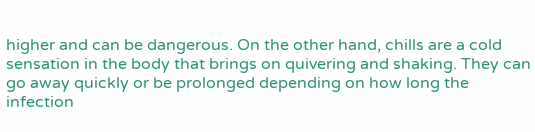higher and can be dangerous. On the other hand, chills are a cold sensation in the body that brings on quivering and shaking. They can go away quickly or be prolonged depending on how long the infection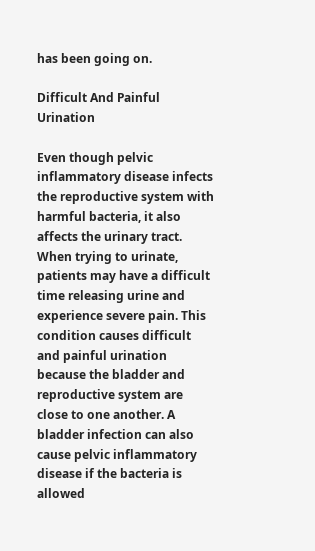has been going on.

Difficult And Painful Urination

Even though pelvic inflammatory disease infects the reproductive system with harmful bacteria, it also affects the urinary tract. When trying to urinate, patients may have a difficult time releasing urine and experience severe pain. This condition causes difficult and painful urination because the bladder and reproductive system are close to one another. A bladder infection can also cause pelvic inflammatory disease if the bacteria is allowed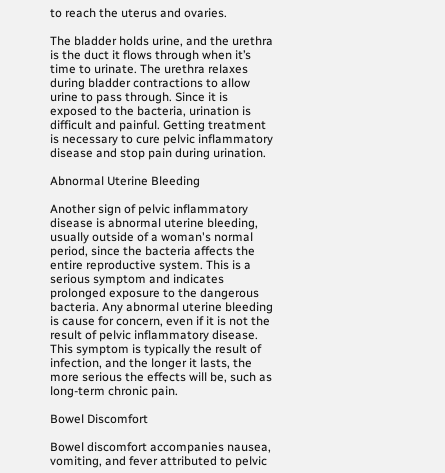to reach the uterus and ovaries.

The bladder holds urine, and the urethra is the duct it flows through when it’s time to urinate. The urethra relaxes during bladder contractions to allow urine to pass through. Since it is exposed to the bacteria, urination is difficult and painful. Getting treatment is necessary to cure pelvic inflammatory disease and stop pain during urination.

Abnormal Uterine Bleeding

Another sign of pelvic inflammatory disease is abnormal uterine bleeding, usually outside of a woman's normal period, since the bacteria affects the entire reproductive system. This is a serious symptom and indicates prolonged exposure to the dangerous bacteria. Any abnormal uterine bleeding is cause for concern, even if it is not the result of pelvic inflammatory disease. This symptom is typically the result of infection, and the longer it lasts, the more serious the effects will be, such as long-term chronic pain.

Bowel Discomfort

Bowel discomfort accompanies nausea, vomiting, and fever attributed to pelvic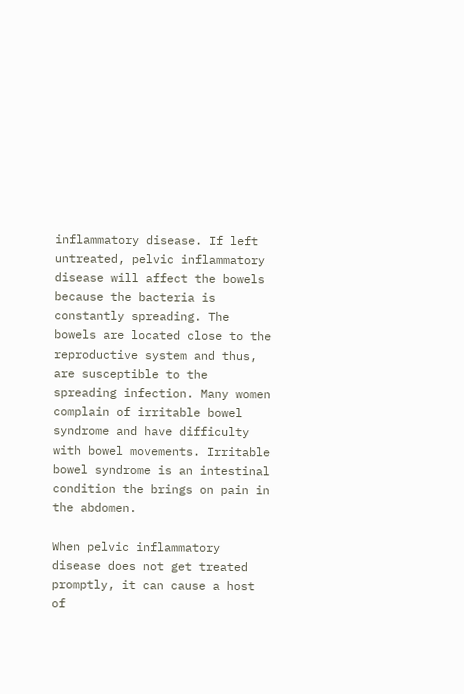inflammatory disease. If left untreated, pelvic inflammatory disease will affect the bowels because the bacteria is constantly spreading. The bowels are located close to the reproductive system and thus, are susceptible to the spreading infection. Many women complain of irritable bowel syndrome and have difficulty with bowel movements. Irritable bowel syndrome is an intestinal condition the brings on pain in the abdomen.

When pelvic inflammatory disease does not get treated promptly, it can cause a host of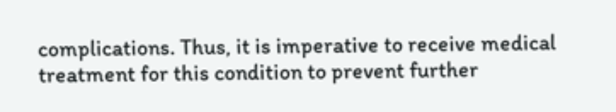complications. Thus, it is imperative to receive medical treatment for this condition to prevent further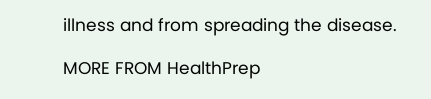illness and from spreading the disease.

MORE FROM HealthPrep